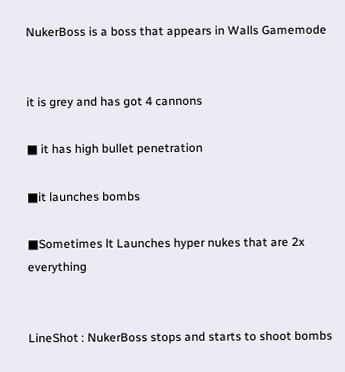NukerBoss is a boss that appears in Walls Gamemode


it is grey and has got 4 cannons

■ it has high bullet penetration

■it launches bombs

■Sometimes lt Launches hyper nukes that are 2x everything


LineShot : NukerBoss stops and starts to shoot bombs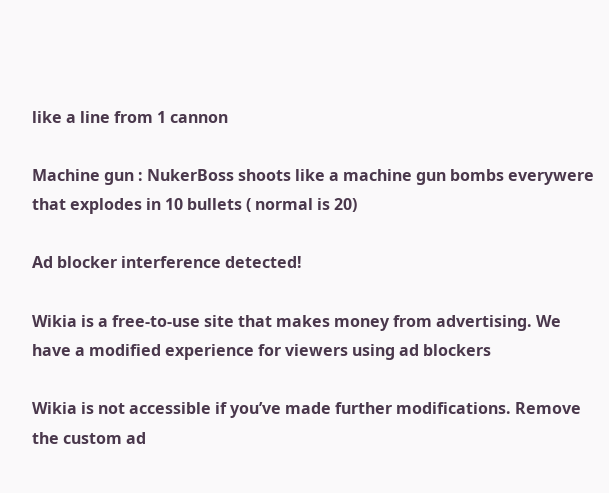like a line from 1 cannon

Machine gun : NukerBoss shoots like a machine gun bombs everywere  that explodes in 10 bullets ( normal is 20)

Ad blocker interference detected!

Wikia is a free-to-use site that makes money from advertising. We have a modified experience for viewers using ad blockers

Wikia is not accessible if you’ve made further modifications. Remove the custom ad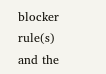blocker rule(s) and the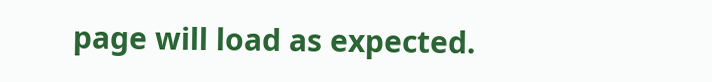page will load as expected.